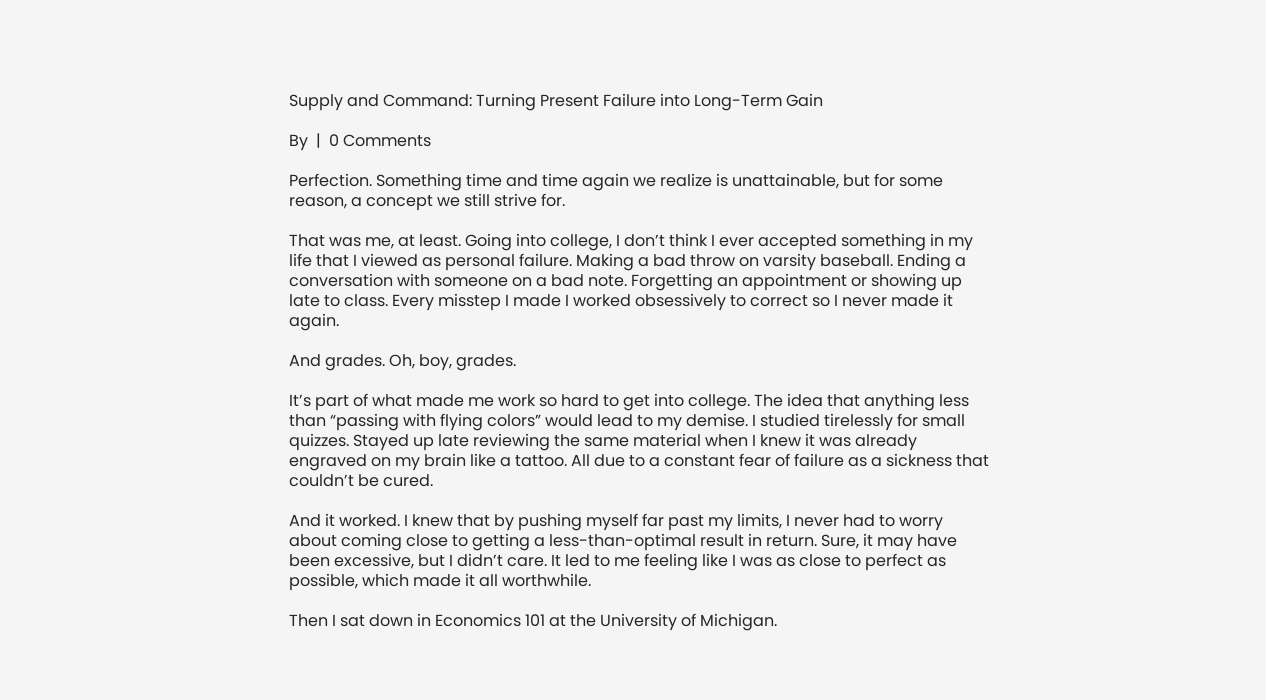Supply and Command: Turning Present Failure into Long-Term Gain

By  |  0 Comments

Perfection. Something time and time again we realize is unattainable, but for some reason, a concept we still strive for.

That was me, at least. Going into college, I don’t think I ever accepted something in my life that I viewed as personal failure. Making a bad throw on varsity baseball. Ending a conversation with someone on a bad note. Forgetting an appointment or showing up late to class. Every misstep I made I worked obsessively to correct so I never made it again.

And grades. Oh, boy, grades.

It’s part of what made me work so hard to get into college. The idea that anything less than “passing with flying colors” would lead to my demise. I studied tirelessly for small quizzes. Stayed up late reviewing the same material when I knew it was already engraved on my brain like a tattoo. All due to a constant fear of failure as a sickness that couldn’t be cured.

And it worked. I knew that by pushing myself far past my limits, I never had to worry about coming close to getting a less-than-optimal result in return. Sure, it may have been excessive, but I didn’t care. It led to me feeling like I was as close to perfect as possible, which made it all worthwhile.

Then I sat down in Economics 101 at the University of Michigan.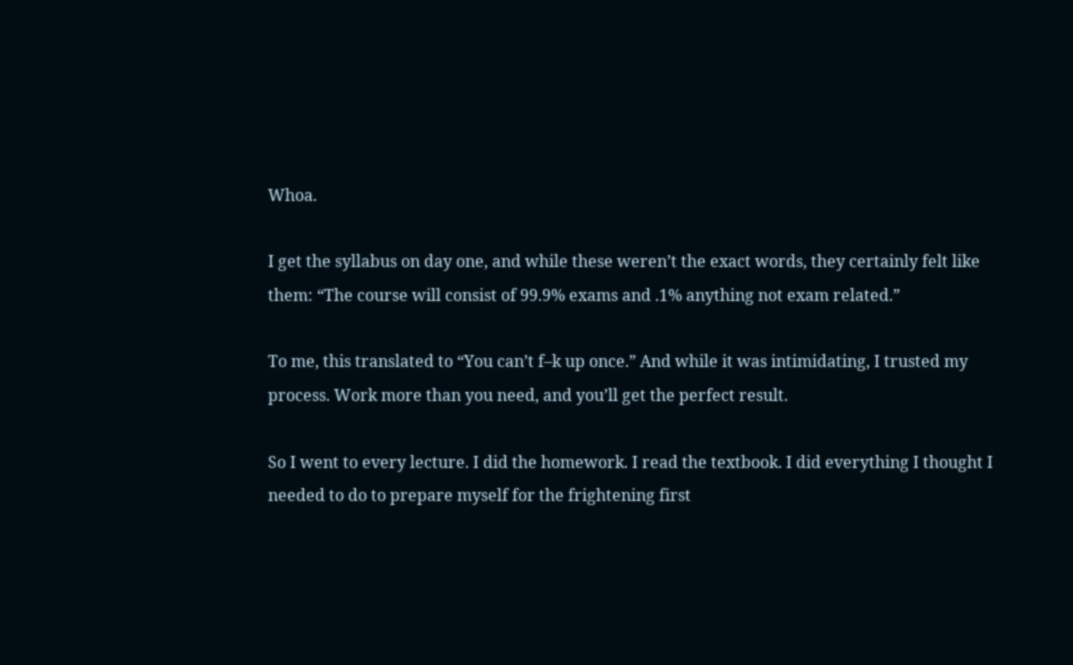Whoa.

I get the syllabus on day one, and while these weren’t the exact words, they certainly felt like them: “The course will consist of 99.9% exams and .1% anything not exam related.”

To me, this translated to “You can’t f–k up once.” And while it was intimidating, I trusted my process. Work more than you need, and you’ll get the perfect result.

So I went to every lecture. I did the homework. I read the textbook. I did everything I thought I needed to do to prepare myself for the frightening first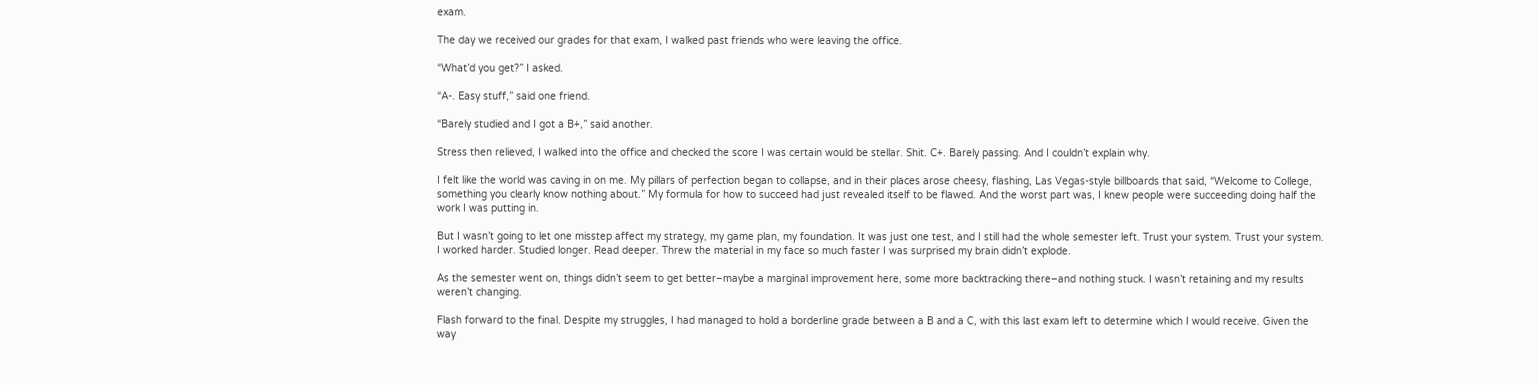exam.

The day we received our grades for that exam, I walked past friends who were leaving the office.

“What’d you get?” I asked.

“A-. Easy stuff,” said one friend.

“Barely studied and I got a B+,” said another.

Stress then relieved, I walked into the office and checked the score I was certain would be stellar. Shit. C+. Barely passing. And I couldn’t explain why.

I felt like the world was caving in on me. My pillars of perfection began to collapse, and in their places arose cheesy, flashing, Las Vegas-style billboards that said, “Welcome to College, something you clearly know nothing about.” My formula for how to succeed had just revealed itself to be flawed. And the worst part was, I knew people were succeeding doing half the work I was putting in.

But I wasn’t going to let one misstep affect my strategy, my game plan, my foundation. It was just one test, and I still had the whole semester left. Trust your system. Trust your system. I worked harder. Studied longer. Read deeper. Threw the material in my face so much faster I was surprised my brain didn’t explode.

As the semester went on, things didn’t seem to get better–maybe a marginal improvement here, some more backtracking there–and nothing stuck. I wasn’t retaining and my results weren’t changing.

Flash forward to the final. Despite my struggles, I had managed to hold a borderline grade between a B and a C, with this last exam left to determine which I would receive. Given the way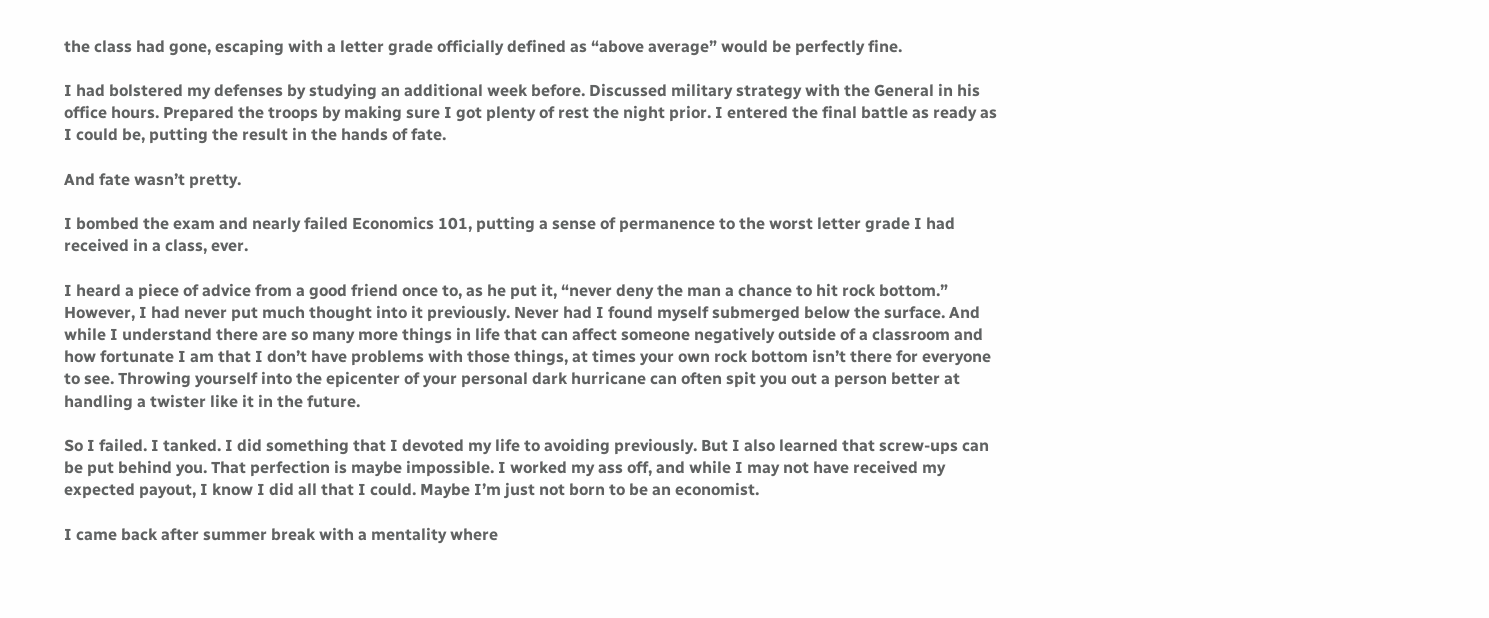the class had gone, escaping with a letter grade officially defined as “above average” would be perfectly fine.

I had bolstered my defenses by studying an additional week before. Discussed military strategy with the General in his office hours. Prepared the troops by making sure I got plenty of rest the night prior. I entered the final battle as ready as I could be, putting the result in the hands of fate.

And fate wasn’t pretty.

I bombed the exam and nearly failed Economics 101, putting a sense of permanence to the worst letter grade I had received in a class, ever.

I heard a piece of advice from a good friend once to, as he put it, “never deny the man a chance to hit rock bottom.” However, I had never put much thought into it previously. Never had I found myself submerged below the surface. And while I understand there are so many more things in life that can affect someone negatively outside of a classroom and how fortunate I am that I don’t have problems with those things, at times your own rock bottom isn’t there for everyone to see. Throwing yourself into the epicenter of your personal dark hurricane can often spit you out a person better at handling a twister like it in the future.

So I failed. I tanked. I did something that I devoted my life to avoiding previously. But I also learned that screw-ups can be put behind you. That perfection is maybe impossible. I worked my ass off, and while I may not have received my expected payout, I know I did all that I could. Maybe I’m just not born to be an economist.

I came back after summer break with a mentality where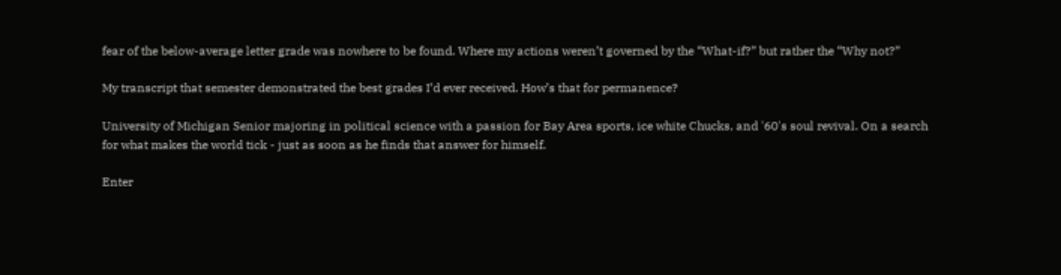fear of the below-average letter grade was nowhere to be found. Where my actions weren’t governed by the “What-if?” but rather the “Why not?”

My transcript that semester demonstrated the best grades I’d ever received. How’s that for permanence?

University of Michigan Senior majoring in political science with a passion for Bay Area sports, ice white Chucks, and '60's soul revival. On a search for what makes the world tick - just as soon as he finds that answer for himself.

Enter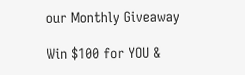our Monthly Giveaway

Win $100 for YOU &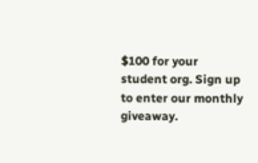$100 for your student org. Sign up to enter our monthly giveaway.